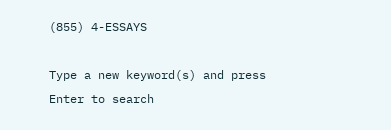(855) 4-ESSAYS

Type a new keyword(s) and press Enter to search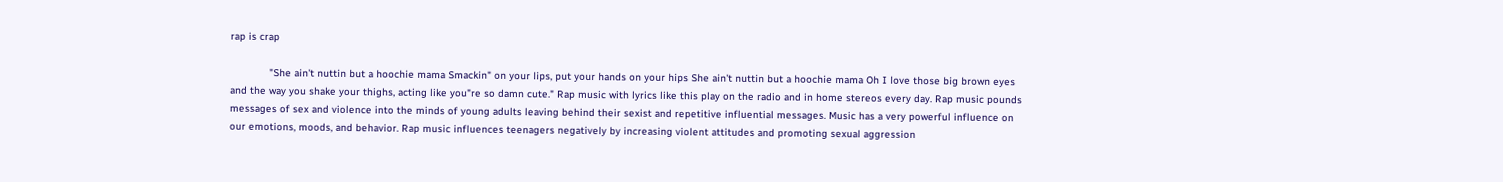rap is crap

             "She ain't nuttin but a hoochie mama Smackin" on your lips, put your hands on your hips She ain't nuttin but a hoochie mama Oh I love those big brown eyes and the way you shake your thighs, acting like you"re so damn cute." Rap music with lyrics like this play on the radio and in home stereos every day. Rap music pounds messages of sex and violence into the minds of young adults leaving behind their sexist and repetitive influential messages. Music has a very powerful influence on our emotions, moods, and behavior. Rap music influences teenagers negatively by increasing violent attitudes and promoting sexual aggression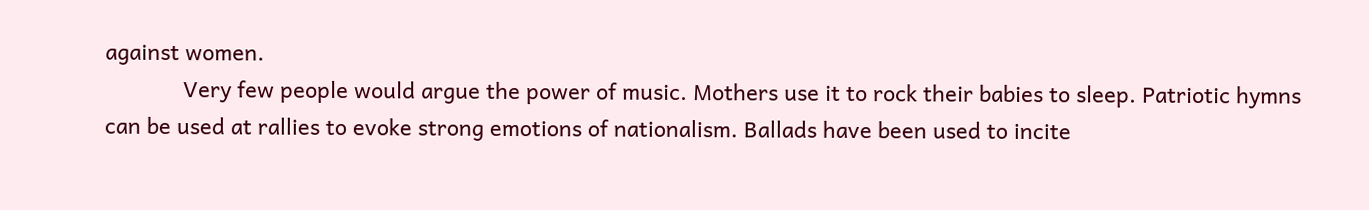against women.
             Very few people would argue the power of music. Mothers use it to rock their babies to sleep. Patriotic hymns can be used at rallies to evoke strong emotions of nationalism. Ballads have been used to incite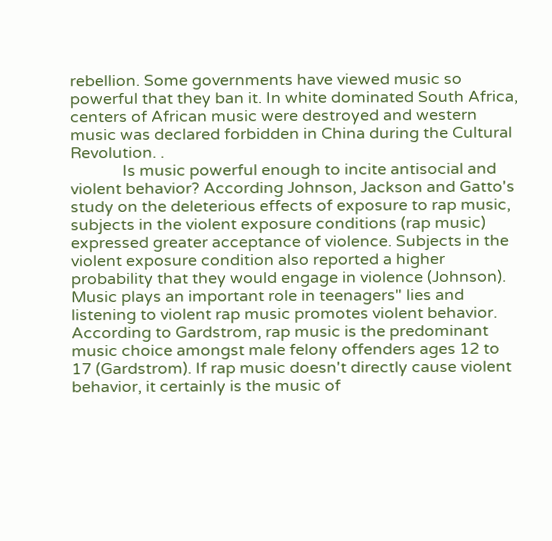rebellion. Some governments have viewed music so powerful that they ban it. In white dominated South Africa, centers of African music were destroyed and western music was declared forbidden in China during the Cultural Revolution. .
             Is music powerful enough to incite antisocial and violent behavior? According Johnson, Jackson and Gatto's study on the deleterious effects of exposure to rap music, subjects in the violent exposure conditions (rap music) expressed greater acceptance of violence. Subjects in the violent exposure condition also reported a higher probability that they would engage in violence (Johnson). Music plays an important role in teenagers" lies and listening to violent rap music promotes violent behavior. According to Gardstrom, rap music is the predominant music choice amongst male felony offenders ages 12 to 17 (Gardstrom). If rap music doesn't directly cause violent behavior, it certainly is the music of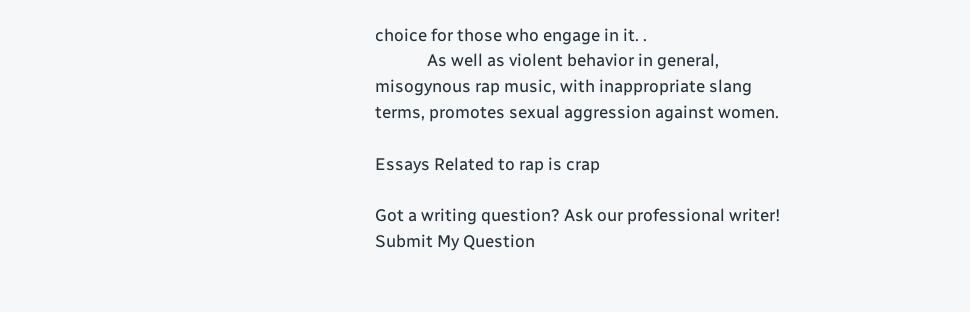choice for those who engage in it. .
             As well as violent behavior in general, misogynous rap music, with inappropriate slang terms, promotes sexual aggression against women.

Essays Related to rap is crap

Got a writing question? Ask our professional writer!
Submit My Question